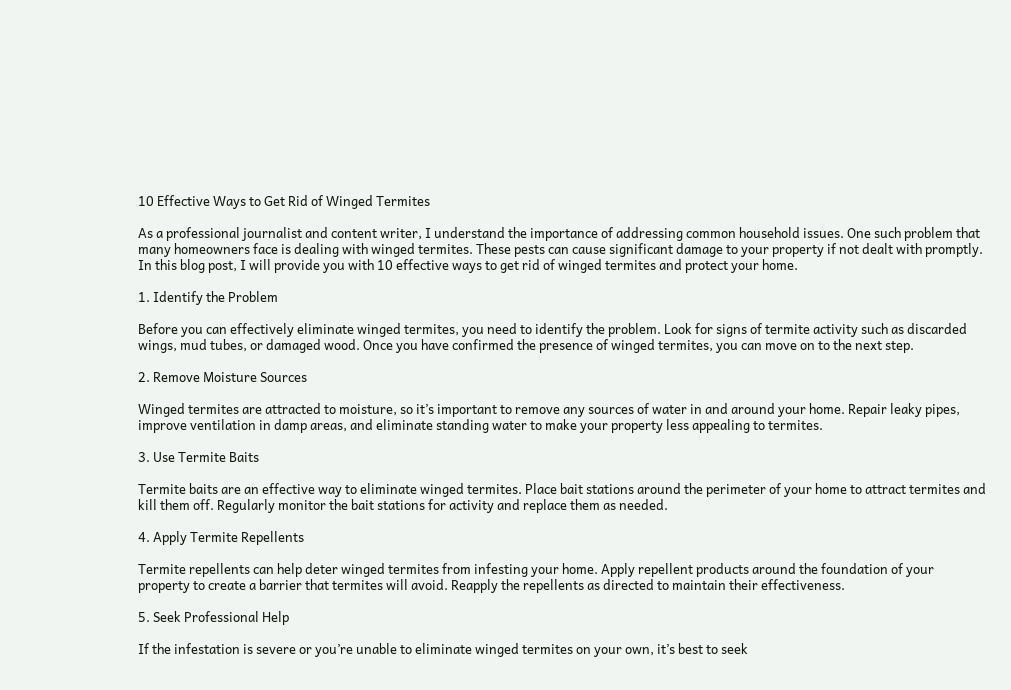10 Effective Ways to Get Rid of Winged Termites

As a professional journalist and content writer, I understand the importance of addressing common household issues. One such problem that many homeowners face is dealing with winged termites. These pests can cause significant damage to your property if not dealt with promptly. In this blog post, I will provide you with 10 effective ways to get rid of winged termites and protect your home.

1. Identify the Problem

Before you can effectively eliminate winged termites, you need to identify the problem. Look for signs of termite activity such as discarded wings, mud tubes, or damaged wood. Once you have confirmed the presence of winged termites, you can move on to the next step.

2. Remove Moisture Sources

Winged termites are attracted to moisture, so it’s important to remove any sources of water in and around your home. Repair leaky pipes, improve ventilation in damp areas, and eliminate standing water to make your property less appealing to termites.

3. Use Termite Baits

Termite baits are an effective way to eliminate winged termites. Place bait stations around the perimeter of your home to attract termites and kill them off. Regularly monitor the bait stations for activity and replace them as needed.

4. Apply Termite Repellents

Termite repellents can help deter winged termites from infesting your home. Apply repellent products around the foundation of your property to create a barrier that termites will avoid. Reapply the repellents as directed to maintain their effectiveness.

5. Seek Professional Help

If the infestation is severe or you’re unable to eliminate winged termites on your own, it’s best to seek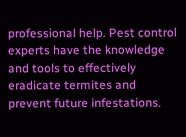professional help. Pest control experts have the knowledge and tools to effectively eradicate termites and prevent future infestations.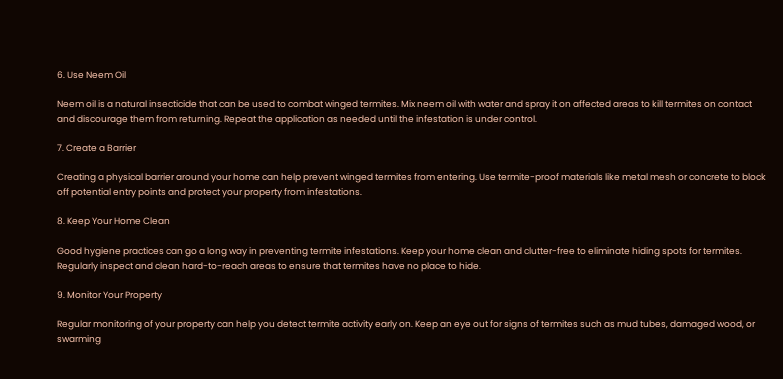6. Use Neem Oil

Neem oil is a natural insecticide that can be used to combat winged termites. Mix neem oil with water and spray it on affected areas to kill termites on contact and discourage them from returning. Repeat the application as needed until the infestation is under control.

7. Create a Barrier

Creating a physical barrier around your home can help prevent winged termites from entering. Use termite-proof materials like metal mesh or concrete to block off potential entry points and protect your property from infestations.

8. Keep Your Home Clean

Good hygiene practices can go a long way in preventing termite infestations. Keep your home clean and clutter-free to eliminate hiding spots for termites. Regularly inspect and clean hard-to-reach areas to ensure that termites have no place to hide.

9. Monitor Your Property

Regular monitoring of your property can help you detect termite activity early on. Keep an eye out for signs of termites such as mud tubes, damaged wood, or swarming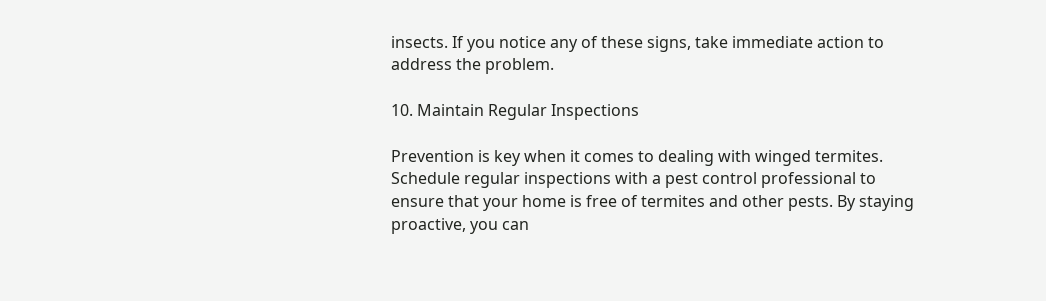insects. If you notice any of these signs, take immediate action to address the problem.

10. Maintain Regular Inspections

Prevention is key when it comes to dealing with winged termites. Schedule regular inspections with a pest control professional to ensure that your home is free of termites and other pests. By staying proactive, you can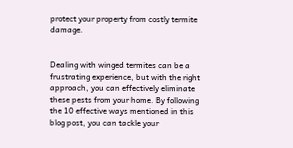protect your property from costly termite damage.


Dealing with winged termites can be a frustrating experience, but with the right approach, you can effectively eliminate these pests from your home. By following the 10 effective ways mentioned in this blog post, you can tackle your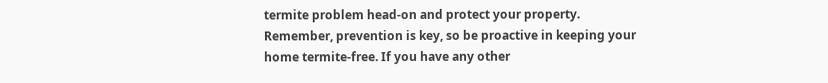termite problem head-on and protect your property. Remember, prevention is key, so be proactive in keeping your home termite-free. If you have any other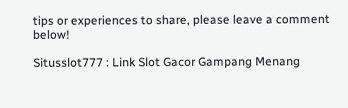tips or experiences to share, please leave a comment below!

Situsslot777 : Link Slot Gacor Gampang Menang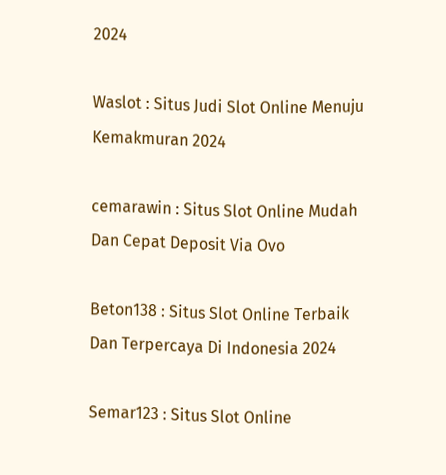2024

Waslot : Situs Judi Slot Online Menuju Kemakmuran 2024

cemarawin : Situs Slot Online Mudah Dan Cepat Deposit Via Ovo

Beton138 : Situs Slot Online Terbaik Dan Terpercaya Di Indonesia 2024

Semar123 : Situs Slot Online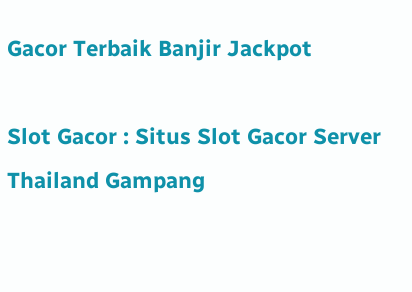Gacor Terbaik Banjir Jackpot

Slot Gacor : Situs Slot Gacor Server Thailand Gampang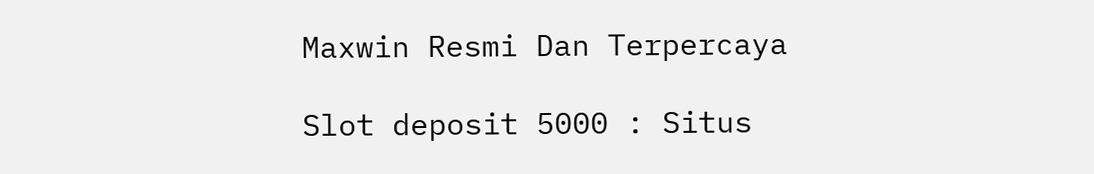Maxwin Resmi Dan Terpercaya

Slot deposit 5000 : Situs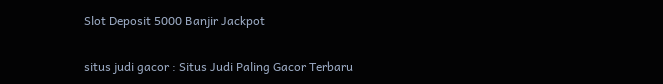Slot Deposit 5000 Banjir Jackpot

situs judi gacor : Situs Judi Paling Gacor Terbaru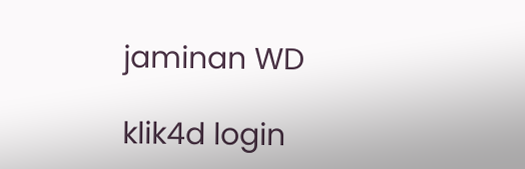jaminan WD

klik4d login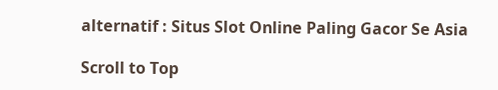alternatif : Situs Slot Online Paling Gacor Se Asia

Scroll to Top